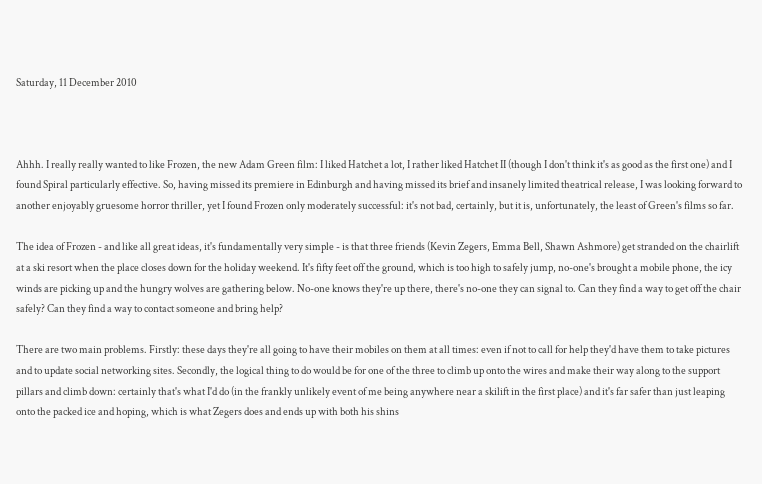Saturday, 11 December 2010



Ahhh. I really really wanted to like Frozen, the new Adam Green film: I liked Hatchet a lot, I rather liked Hatchet II (though I don't think it's as good as the first one) and I found Spiral particularly effective. So, having missed its premiere in Edinburgh and having missed its brief and insanely limited theatrical release, I was looking forward to another enjoyably gruesome horror thriller, yet I found Frozen only moderately successful: it's not bad, certainly, but it is, unfortunately, the least of Green's films so far.

The idea of Frozen - and like all great ideas, it's fundamentally very simple - is that three friends (Kevin Zegers, Emma Bell, Shawn Ashmore) get stranded on the chairlift at a ski resort when the place closes down for the holiday weekend. It's fifty feet off the ground, which is too high to safely jump, no-one's brought a mobile phone, the icy winds are picking up and the hungry wolves are gathering below. No-one knows they're up there, there's no-one they can signal to. Can they find a way to get off the chair safely? Can they find a way to contact someone and bring help?

There are two main problems. Firstly: these days they're all going to have their mobiles on them at all times: even if not to call for help they'd have them to take pictures and to update social networking sites. Secondly, the logical thing to do would be for one of the three to climb up onto the wires and make their way along to the support pillars and climb down: certainly that's what I'd do (in the frankly unlikely event of me being anywhere near a skilift in the first place) and it's far safer than just leaping onto the packed ice and hoping, which is what Zegers does and ends up with both his shins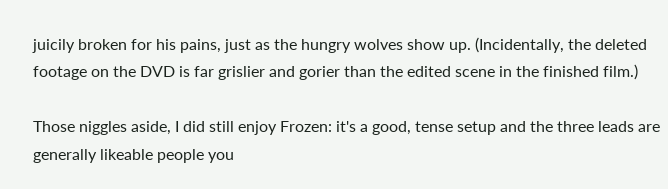juicily broken for his pains, just as the hungry wolves show up. (Incidentally, the deleted footage on the DVD is far grislier and gorier than the edited scene in the finished film.)

Those niggles aside, I did still enjoy Frozen: it's a good, tense setup and the three leads are generally likeable people you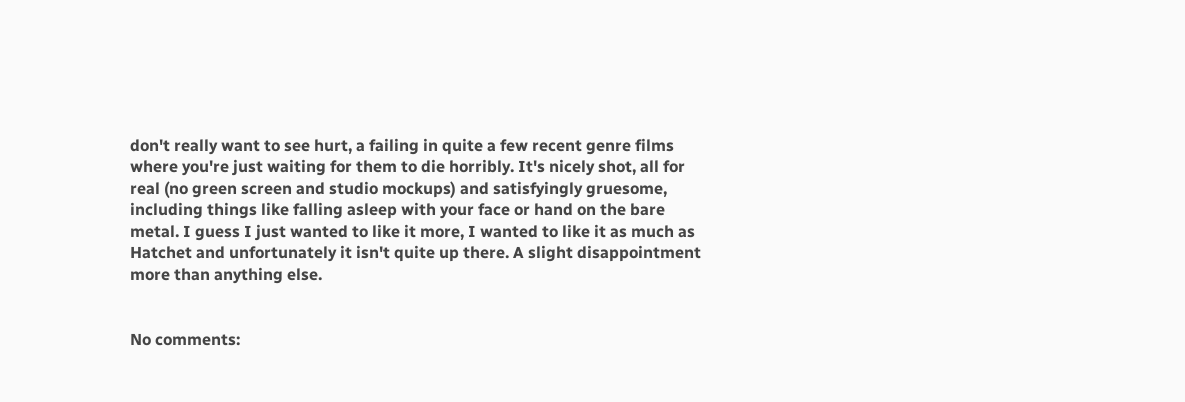don't really want to see hurt, a failing in quite a few recent genre films where you're just waiting for them to die horribly. It's nicely shot, all for real (no green screen and studio mockups) and satisfyingly gruesome, including things like falling asleep with your face or hand on the bare metal. I guess I just wanted to like it more, I wanted to like it as much as Hatchet and unfortunately it isn't quite up there. A slight disappointment more than anything else.


No comments: